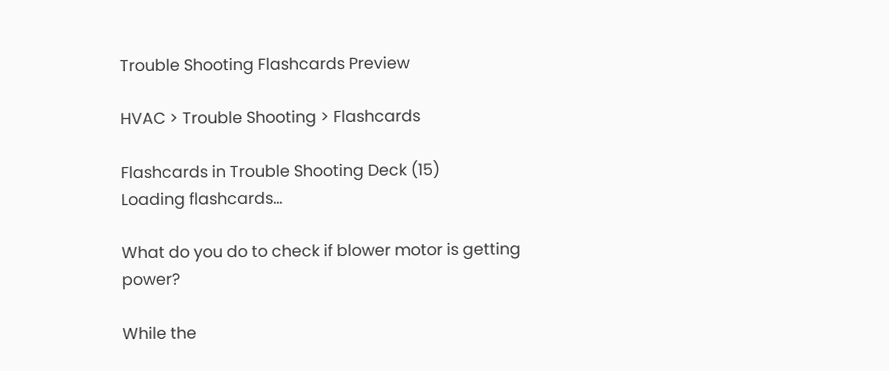Trouble Shooting Flashcards Preview

HVAC > Trouble Shooting > Flashcards

Flashcards in Trouble Shooting Deck (15)
Loading flashcards...

What do you do to check if blower motor is getting power?

While the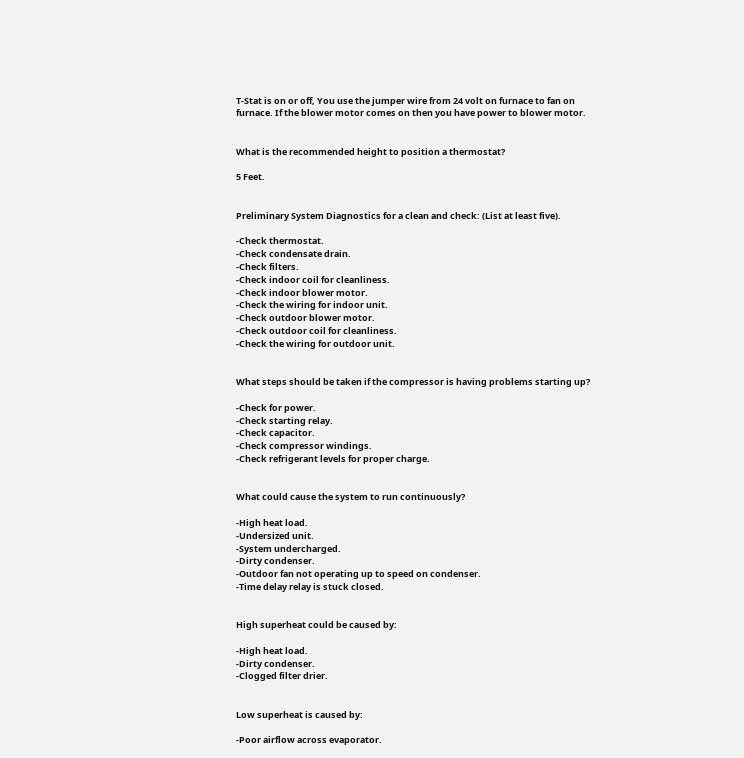T-Stat is on or off, You use the jumper wire from 24 volt on furnace to fan on furnace. If the blower motor comes on then you have power to blower motor.


What is the recommended height to position a thermostat?

5 Feet.


Preliminary System Diagnostics for a clean and check: (List at least five).

-Check thermostat.
-Check condensate drain.
-Check filters.
-Check indoor coil for cleanliness.
-Check indoor blower motor.
-Check the wiring for indoor unit.
-Check outdoor blower motor.
-Check outdoor coil for cleanliness.
-Check the wiring for outdoor unit.


What steps should be taken if the compressor is having problems starting up?

-Check for power.
-Check starting relay.
-Check capacitor.
-Check compressor windings.
-Check refrigerant levels for proper charge.


What could cause the system to run continuously?

-High heat load.
-Undersized unit.
-System undercharged.
-Dirty condenser.
-Outdoor fan not operating up to speed on condenser.
-Time delay relay is stuck closed.


High superheat could be caused by:

-High heat load.
-Dirty condenser.
-Clogged filter drier.


Low superheat is caused by:

-Poor airflow across evaporator.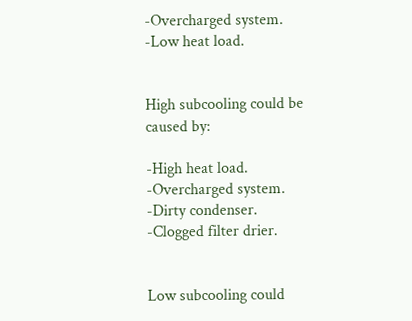-Overcharged system.
-Low heat load.


High subcooling could be caused by:

-High heat load.
-Overcharged system.
-Dirty condenser.
-Clogged filter drier.


Low subcooling could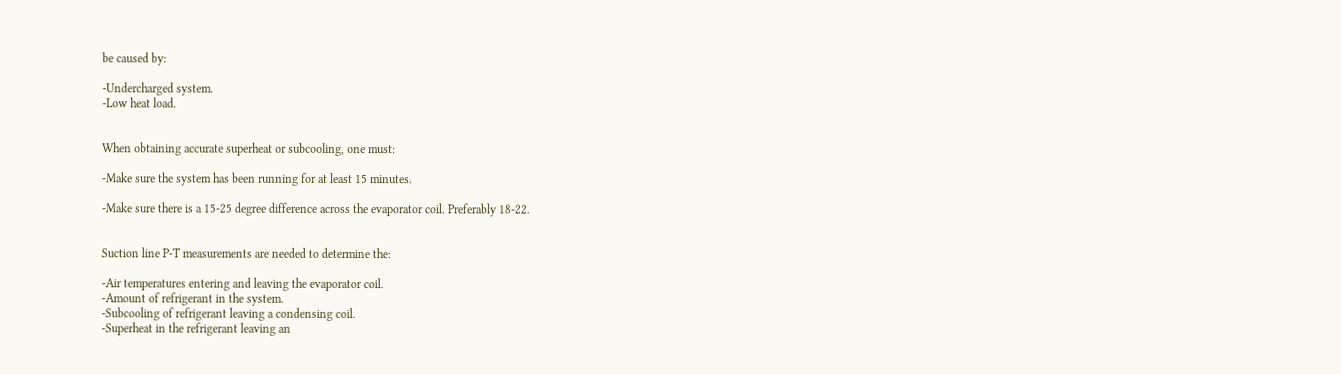be caused by:

-Undercharged system.
-Low heat load.


When obtaining accurate superheat or subcooling, one must:

-Make sure the system has been running for at least 15 minutes.

-Make sure there is a 15-25 degree difference across the evaporator coil. Preferably 18-22.


Suction line P-T measurements are needed to determine the:

-Air temperatures entering and leaving the evaporator coil.
-Amount of refrigerant in the system.
-Subcooling of refrigerant leaving a condensing coil.
-Superheat in the refrigerant leaving an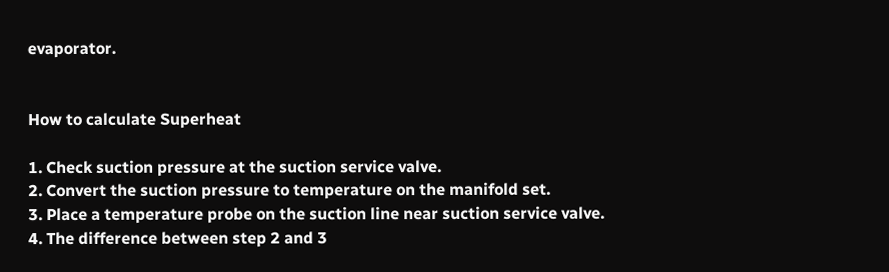evaporator.


How to calculate Superheat

1. Check suction pressure at the suction service valve.
2. Convert the suction pressure to temperature on the manifold set.
3. Place a temperature probe on the suction line near suction service valve.
4. The difference between step 2 and 3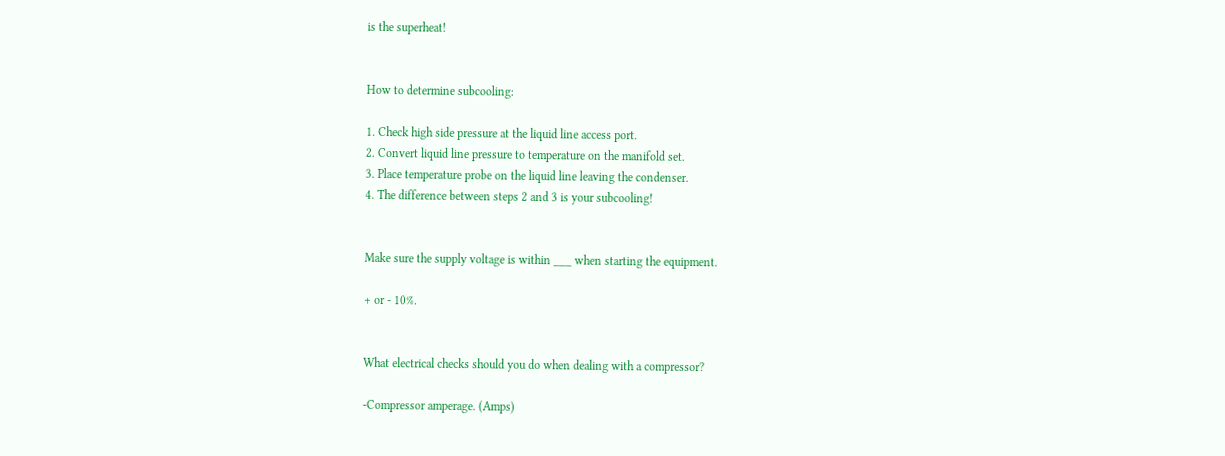is the superheat!


How to determine subcooling:

1. Check high side pressure at the liquid line access port.
2. Convert liquid line pressure to temperature on the manifold set.
3. Place temperature probe on the liquid line leaving the condenser.
4. The difference between steps 2 and 3 is your subcooling!


Make sure the supply voltage is within ___ when starting the equipment.

+ or - 10%.


What electrical checks should you do when dealing with a compressor?

-Compressor amperage. (Amps)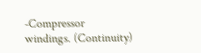-Compressor windings. (Continuity)